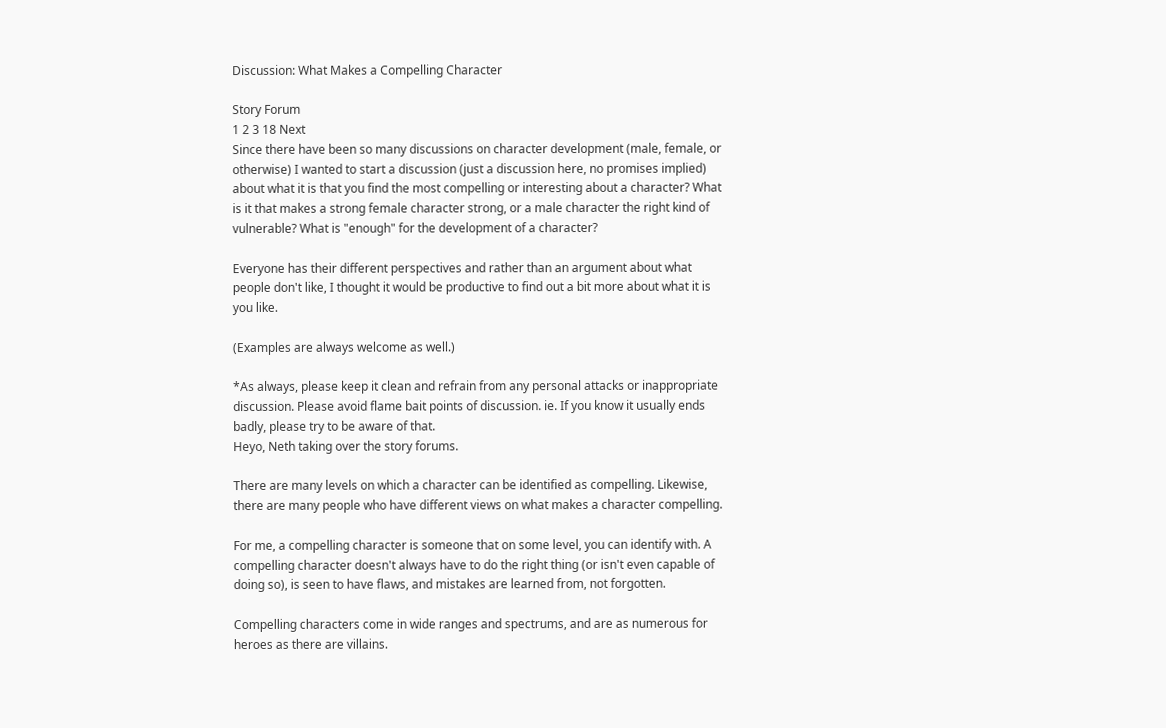Discussion: What Makes a Compelling Character

Story Forum
1 2 3 18 Next
Since there have been so many discussions on character development (male, female, or otherwise) I wanted to start a discussion (just a discussion here, no promises implied) about what it is that you find the most compelling or interesting about a character? What is it that makes a strong female character strong, or a male character the right kind of vulnerable? What is "enough" for the development of a character?

Everyone has their different perspectives and rather than an argument about what people don't like, I thought it would be productive to find out a bit more about what it is you like.

(Examples are always welcome as well.)

*As always, please keep it clean and refrain from any personal attacks or inappropriate discussion. Please avoid flame bait points of discussion. ie. If you know it usually ends badly, please try to be aware of that.
Heyo, Neth taking over the story forums.

There are many levels on which a character can be identified as compelling. Likewise, there are many people who have different views on what makes a character compelling.

For me, a compelling character is someone that on some level, you can identify with. A compelling character doesn't always have to do the right thing (or isn't even capable of doing so), is seen to have flaws, and mistakes are learned from, not forgotten.

Compelling characters come in wide ranges and spectrums, and are as numerous for heroes as there are villains.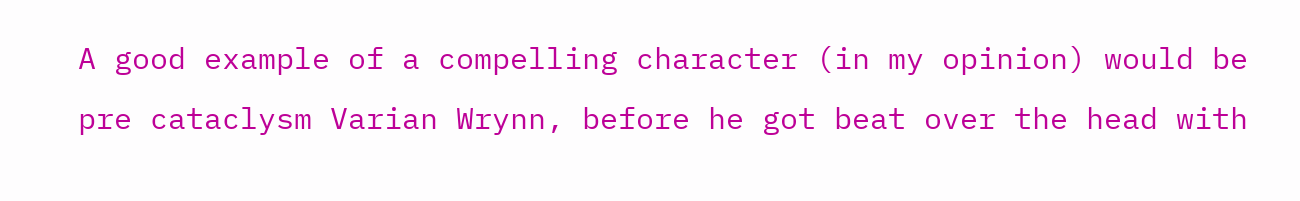A good example of a compelling character (in my opinion) would be pre cataclysm Varian Wrynn, before he got beat over the head with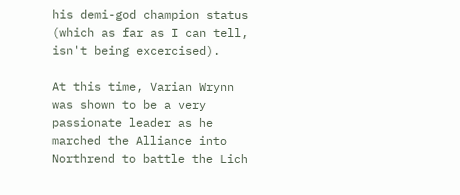his demi-god champion status (which as far as I can tell, isn't being excercised).

At this time, Varian Wrynn was shown to be a very passionate leader as he marched the Alliance into Northrend to battle the Lich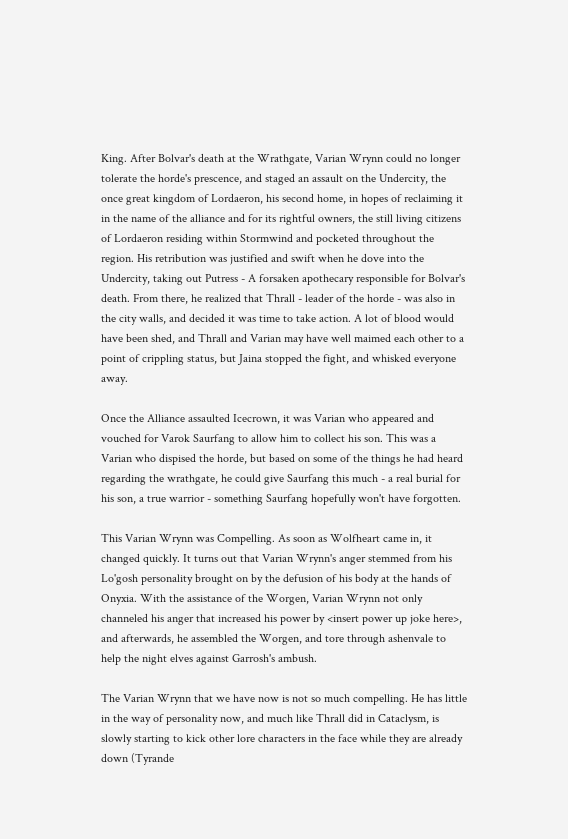King. After Bolvar's death at the Wrathgate, Varian Wrynn could no longer tolerate the horde's prescence, and staged an assault on the Undercity, the once great kingdom of Lordaeron, his second home, in hopes of reclaiming it in the name of the alliance and for its rightful owners, the still living citizens of Lordaeron residing within Stormwind and pocketed throughout the region. His retribution was justified and swift when he dove into the Undercity, taking out Putress - A forsaken apothecary responsible for Bolvar's death. From there, he realized that Thrall - leader of the horde - was also in the city walls, and decided it was time to take action. A lot of blood would have been shed, and Thrall and Varian may have well maimed each other to a point of crippling status, but Jaina stopped the fight, and whisked everyone away.

Once the Alliance assaulted Icecrown, it was Varian who appeared and vouched for Varok Saurfang to allow him to collect his son. This was a Varian who dispised the horde, but based on some of the things he had heard regarding the wrathgate, he could give Saurfang this much - a real burial for his son, a true warrior - something Saurfang hopefully won't have forgotten.

This Varian Wrynn was Compelling. As soon as Wolfheart came in, it changed quickly. It turns out that Varian Wrynn's anger stemmed from his Lo'gosh personality brought on by the defusion of his body at the hands of Onyxia. With the assistance of the Worgen, Varian Wrynn not only channeled his anger that increased his power by <insert power up joke here>, and afterwards, he assembled the Worgen, and tore through ashenvale to help the night elves against Garrosh's ambush.

The Varian Wrynn that we have now is not so much compelling. He has little in the way of personality now, and much like Thrall did in Cataclysm, is slowly starting to kick other lore characters in the face while they are already down (Tyrande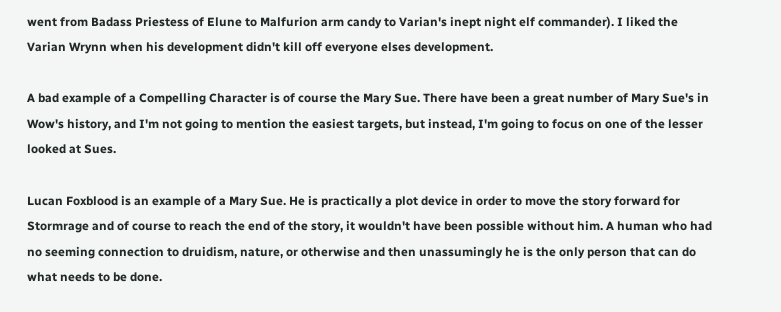went from Badass Priestess of Elune to Malfurion arm candy to Varian's inept night elf commander). I liked the Varian Wrynn when his development didn't kill off everyone elses development.

A bad example of a Compelling Character is of course the Mary Sue. There have been a great number of Mary Sue's in Wow's history, and I'm not going to mention the easiest targets, but instead, I'm going to focus on one of the lesser looked at Sues.

Lucan Foxblood is an example of a Mary Sue. He is practically a plot device in order to move the story forward for Stormrage and of course to reach the end of the story, it wouldn't have been possible without him. A human who had no seeming connection to druidism, nature, or otherwise and then unassumingly he is the only person that can do what needs to be done.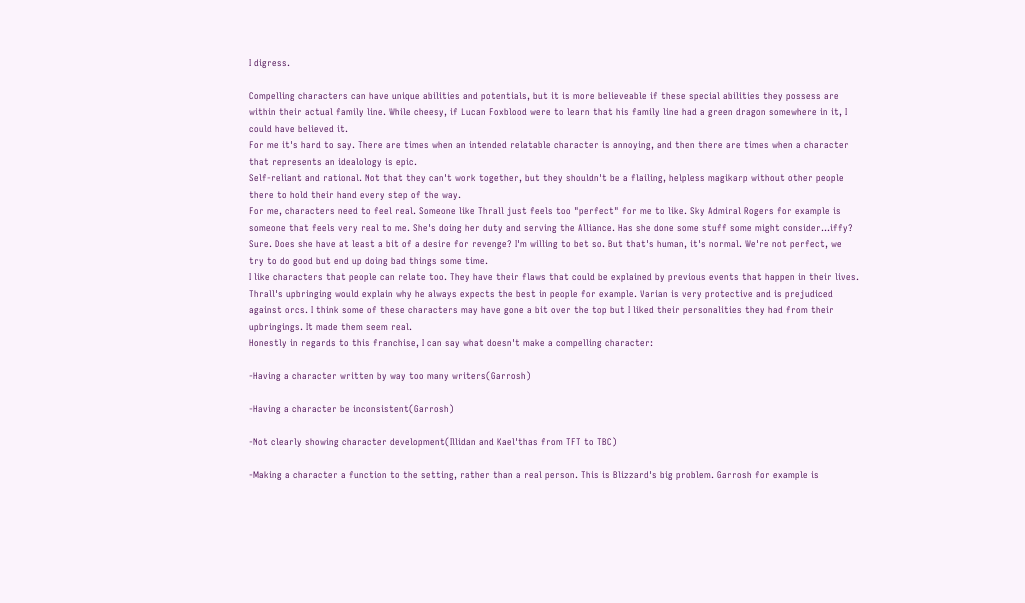I digress.

Compelling characters can have unique abilities and potentials, but it is more believeable if these special abilities they possess are within their actual family line. While cheesy, if Lucan Foxblood were to learn that his family line had a green dragon somewhere in it, I could have believed it.
For me it's hard to say. There are times when an intended relatable character is annoying, and then there are times when a character that represents an idealology is epic.
Self-reliant and rational. Not that they can't work together, but they shouldn't be a flailing, helpless magikarp without other people there to hold their hand every step of the way.
For me, characters need to feel real. Someone like Thrall just feels too "perfect" for me to like. Sky Admiral Rogers for example is someone that feels very real to me. She's doing her duty and serving the Alliance. Has she done some stuff some might consider...iffy? Sure. Does she have at least a bit of a desire for revenge? I'm willing to bet so. But that's human, it's normal. We're not perfect, we try to do good but end up doing bad things some time.
I like characters that people can relate too. They have their flaws that could be explained by previous events that happen in their lives. Thrall's upbringing would explain why he always expects the best in people for example. Varian is very protective and is prejudiced against orcs. I think some of these characters may have gone a bit over the top but I liked their personalities they had from their upbringings. It made them seem real.
Honestly in regards to this franchise, I can say what doesn't make a compelling character:

-Having a character written by way too many writers(Garrosh)

-Having a character be inconsistent(Garrosh)

-Not clearly showing character development(Illidan and Kael'thas from TFT to TBC)

-Making a character a function to the setting, rather than a real person. This is Blizzard's big problem. Garrosh for example is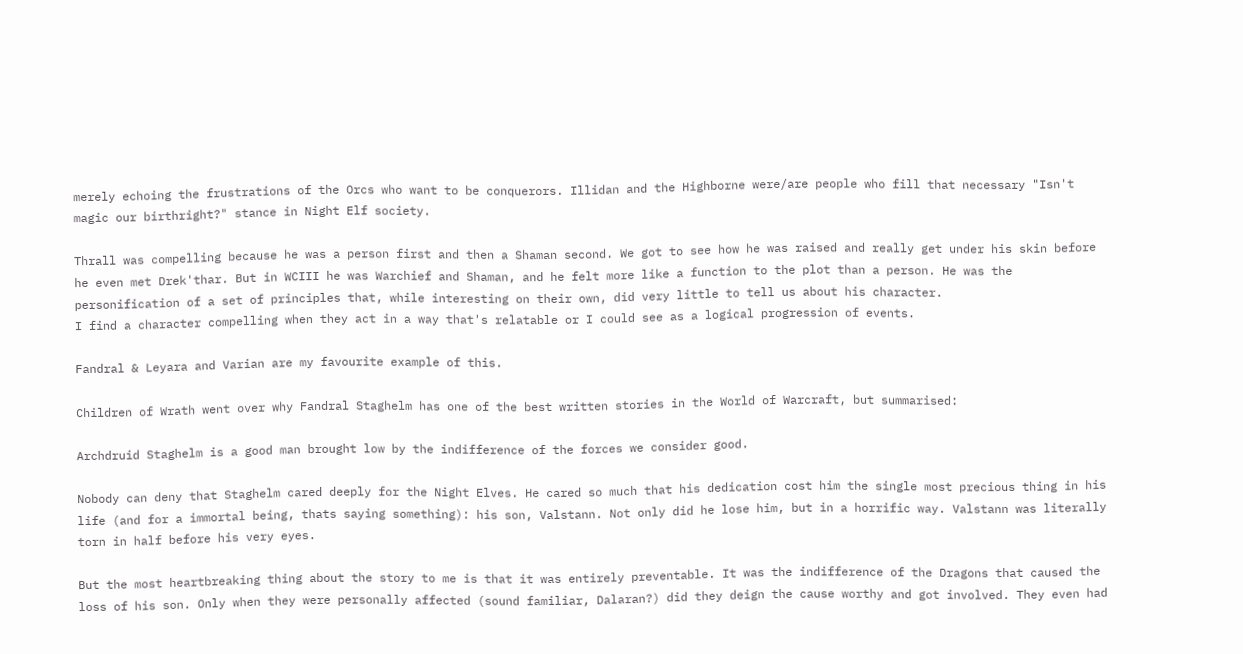merely echoing the frustrations of the Orcs who want to be conquerors. Illidan and the Highborne were/are people who fill that necessary "Isn't magic our birthright?" stance in Night Elf society.

Thrall was compelling because he was a person first and then a Shaman second. We got to see how he was raised and really get under his skin before he even met Drek'thar. But in WCIII he was Warchief and Shaman, and he felt more like a function to the plot than a person. He was the personification of a set of principles that, while interesting on their own, did very little to tell us about his character.
I find a character compelling when they act in a way that's relatable or I could see as a logical progression of events.

Fandral & Leyara and Varian are my favourite example of this.

Children of Wrath went over why Fandral Staghelm has one of the best written stories in the World of Warcraft, but summarised:

Archdruid Staghelm is a good man brought low by the indifference of the forces we consider good.

Nobody can deny that Staghelm cared deeply for the Night Elves. He cared so much that his dedication cost him the single most precious thing in his life (and for a immortal being, thats saying something): his son, Valstann. Not only did he lose him, but in a horrific way. Valstann was literally torn in half before his very eyes.

But the most heartbreaking thing about the story to me is that it was entirely preventable. It was the indifference of the Dragons that caused the loss of his son. Only when they were personally affected (sound familiar, Dalaran?) did they deign the cause worthy and got involved. They even had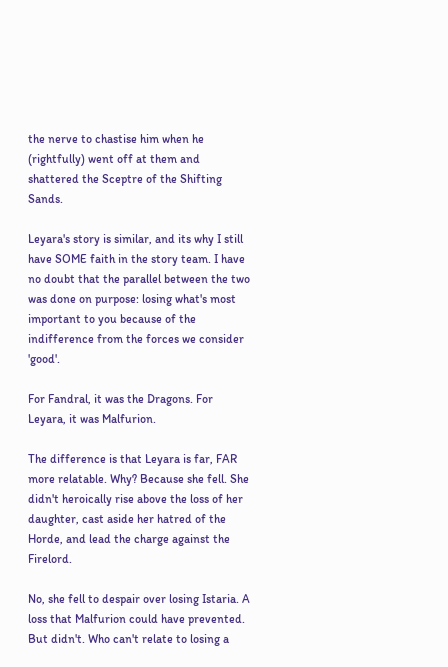the nerve to chastise him when he (rightfully) went off at them and shattered the Sceptre of the Shifting Sands.

Leyara's story is similar, and its why I still have SOME faith in the story team. I have no doubt that the parallel between the two was done on purpose: losing what's most important to you because of the indifference from the forces we consider 'good'.

For Fandral, it was the Dragons. For Leyara, it was Malfurion.

The difference is that Leyara is far, FAR more relatable. Why? Because she fell. She didn't heroically rise above the loss of her daughter, cast aside her hatred of the Horde, and lead the charge against the Firelord.

No, she fell to despair over losing Istaria. A loss that Malfurion could have prevented. But didn't. Who can't relate to losing a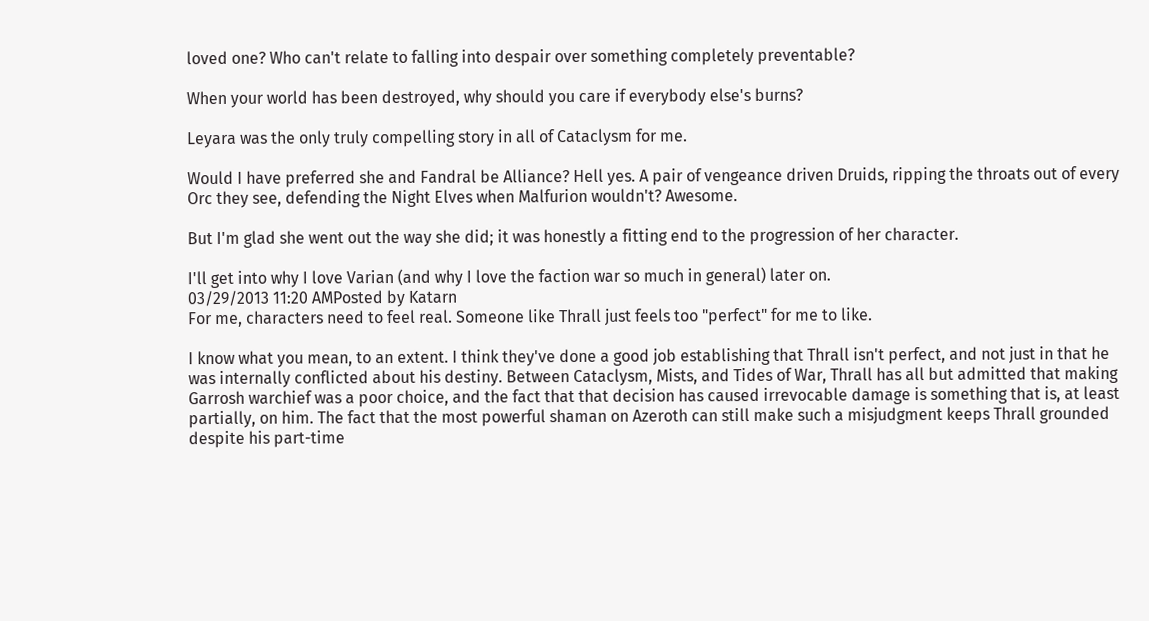loved one? Who can't relate to falling into despair over something completely preventable?

When your world has been destroyed, why should you care if everybody else's burns?

Leyara was the only truly compelling story in all of Cataclysm for me.

Would I have preferred she and Fandral be Alliance? Hell yes. A pair of vengeance driven Druids, ripping the throats out of every Orc they see, defending the Night Elves when Malfurion wouldn't? Awesome.

But I'm glad she went out the way she did; it was honestly a fitting end to the progression of her character.

I'll get into why I love Varian (and why I love the faction war so much in general) later on.
03/29/2013 11:20 AMPosted by Katarn
For me, characters need to feel real. Someone like Thrall just feels too "perfect" for me to like.

I know what you mean, to an extent. I think they've done a good job establishing that Thrall isn't perfect, and not just in that he was internally conflicted about his destiny. Between Cataclysm, Mists, and Tides of War, Thrall has all but admitted that making Garrosh warchief was a poor choice, and the fact that that decision has caused irrevocable damage is something that is, at least partially, on him. The fact that the most powerful shaman on Azeroth can still make such a misjudgment keeps Thrall grounded despite his part-time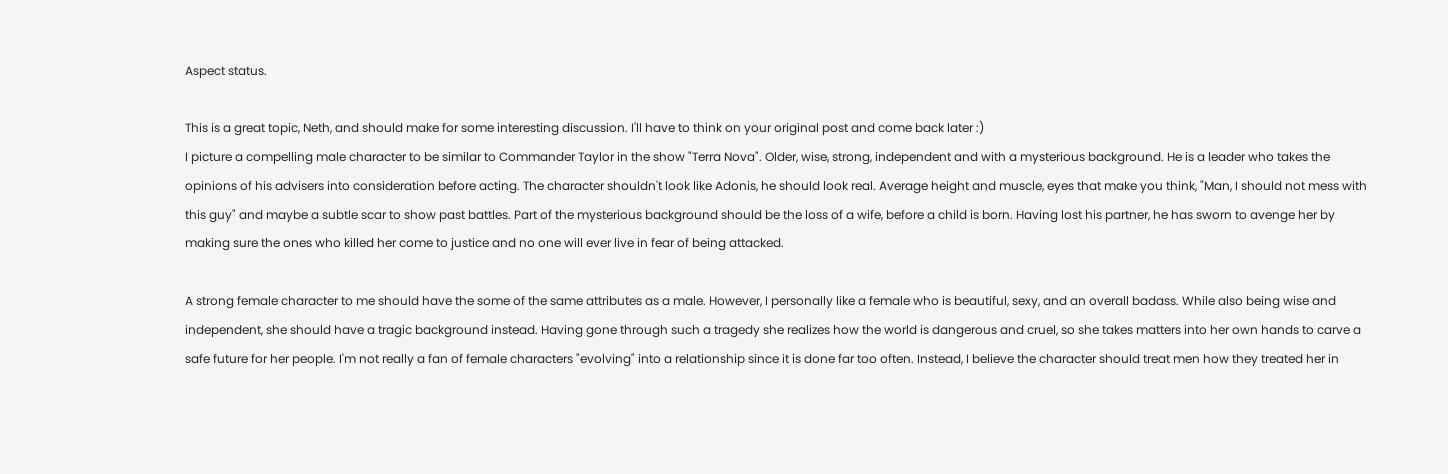Aspect status.

This is a great topic, Neth, and should make for some interesting discussion. I'll have to think on your original post and come back later :)
I picture a compelling male character to be similar to Commander Taylor in the show "Terra Nova". Older, wise, strong, independent and with a mysterious background. He is a leader who takes the opinions of his advisers into consideration before acting. The character shouldn't look like Adonis, he should look real. Average height and muscle, eyes that make you think, "Man, I should not mess with this guy" and maybe a subtle scar to show past battles. Part of the mysterious background should be the loss of a wife, before a child is born. Having lost his partner, he has sworn to avenge her by making sure the ones who killed her come to justice and no one will ever live in fear of being attacked.

A strong female character to me should have the some of the same attributes as a male. However, I personally like a female who is beautiful, sexy, and an overall badass. While also being wise and independent, she should have a tragic background instead. Having gone through such a tragedy she realizes how the world is dangerous and cruel, so she takes matters into her own hands to carve a safe future for her people. I'm not really a fan of female characters "evolving" into a relationship since it is done far too often. Instead, I believe the character should treat men how they treated her in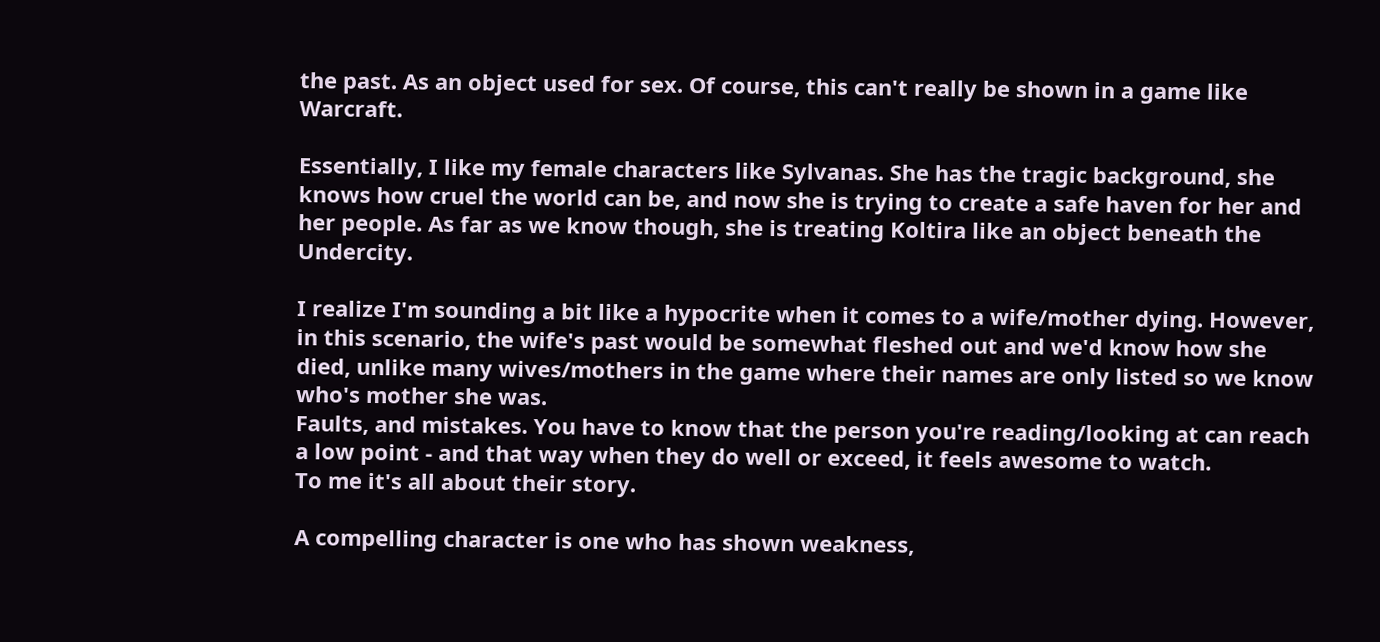the past. As an object used for sex. Of course, this can't really be shown in a game like Warcraft.

Essentially, I like my female characters like Sylvanas. She has the tragic background, she knows how cruel the world can be, and now she is trying to create a safe haven for her and her people. As far as we know though, she is treating Koltira like an object beneath the Undercity.

I realize I'm sounding a bit like a hypocrite when it comes to a wife/mother dying. However, in this scenario, the wife's past would be somewhat fleshed out and we'd know how she died, unlike many wives/mothers in the game where their names are only listed so we know who's mother she was.
Faults, and mistakes. You have to know that the person you're reading/looking at can reach a low point - and that way when they do well or exceed, it feels awesome to watch.
To me it's all about their story.

A compelling character is one who has shown weakness,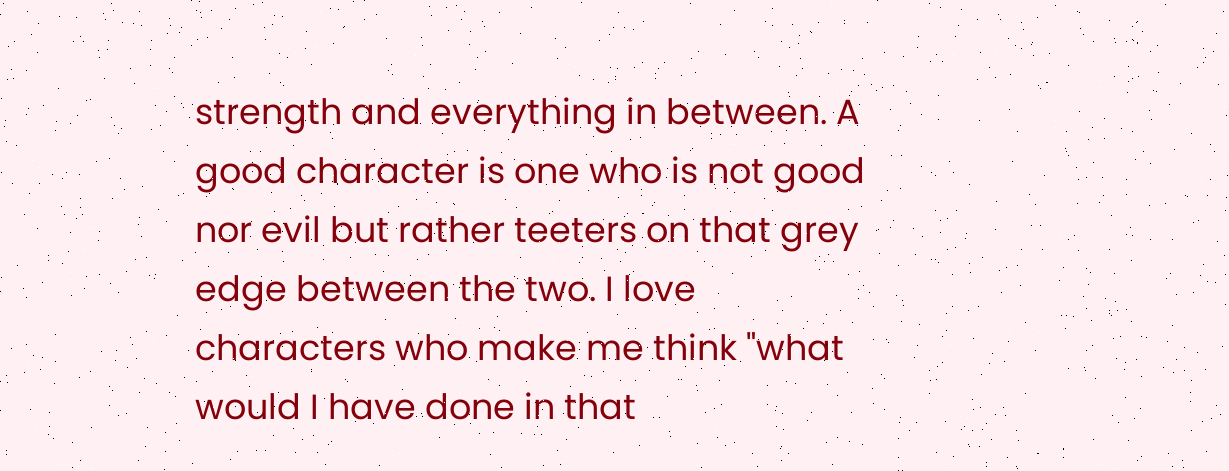strength and everything in between. A good character is one who is not good nor evil but rather teeters on that grey edge between the two. I love characters who make me think "what would I have done in that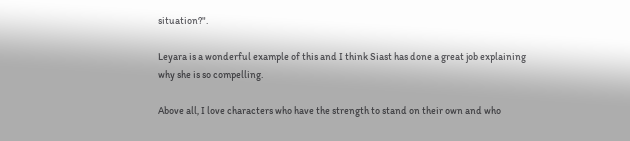situation?".

Leyara is a wonderful example of this and I think Siast has done a great job explaining why she is so compelling.

Above all, I love characters who have the strength to stand on their own and who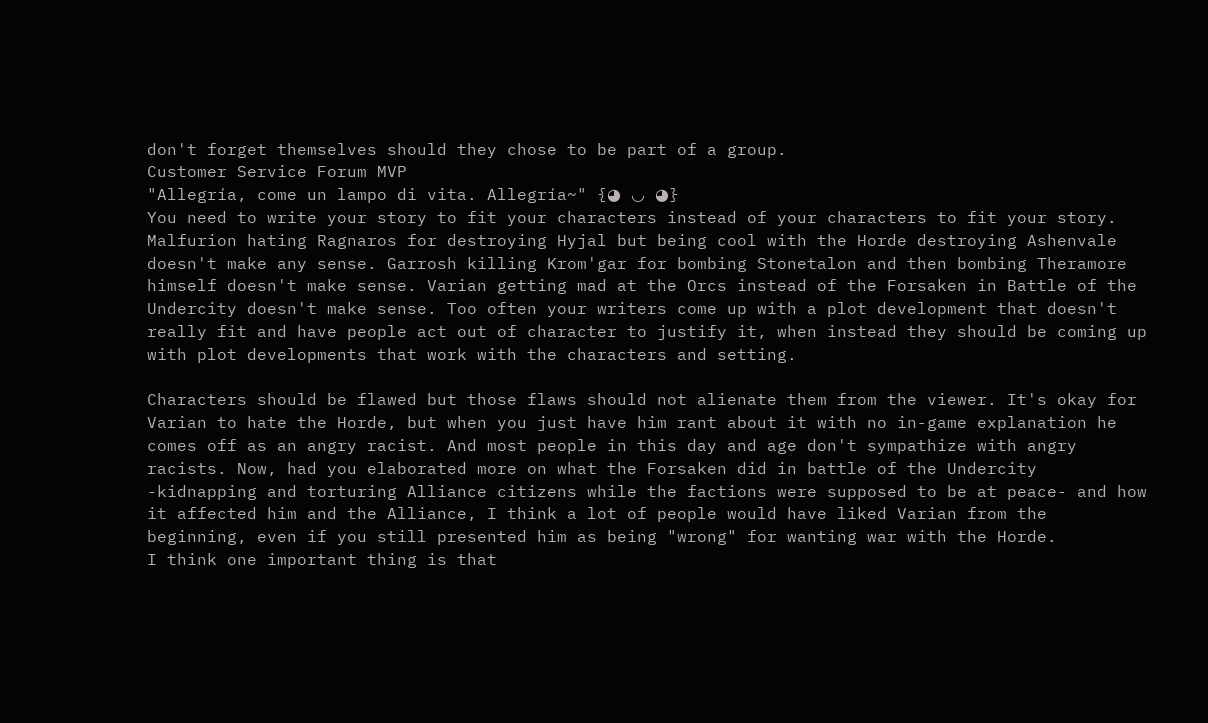don't forget themselves should they chose to be part of a group.
Customer Service Forum MVP
"Allegría, come un lampo di vita. Allegría~" {◕ ◡ ◕}
You need to write your story to fit your characters instead of your characters to fit your story. Malfurion hating Ragnaros for destroying Hyjal but being cool with the Horde destroying Ashenvale doesn't make any sense. Garrosh killing Krom'gar for bombing Stonetalon and then bombing Theramore himself doesn't make sense. Varian getting mad at the Orcs instead of the Forsaken in Battle of the Undercity doesn't make sense. Too often your writers come up with a plot development that doesn't really fit and have people act out of character to justify it, when instead they should be coming up with plot developments that work with the characters and setting.

Characters should be flawed but those flaws should not alienate them from the viewer. It's okay for Varian to hate the Horde, but when you just have him rant about it with no in-game explanation he comes off as an angry racist. And most people in this day and age don't sympathize with angry racists. Now, had you elaborated more on what the Forsaken did in battle of the Undercity -kidnapping and torturing Alliance citizens while the factions were supposed to be at peace- and how it affected him and the Alliance, I think a lot of people would have liked Varian from the beginning, even if you still presented him as being "wrong" for wanting war with the Horde.
I think one important thing is that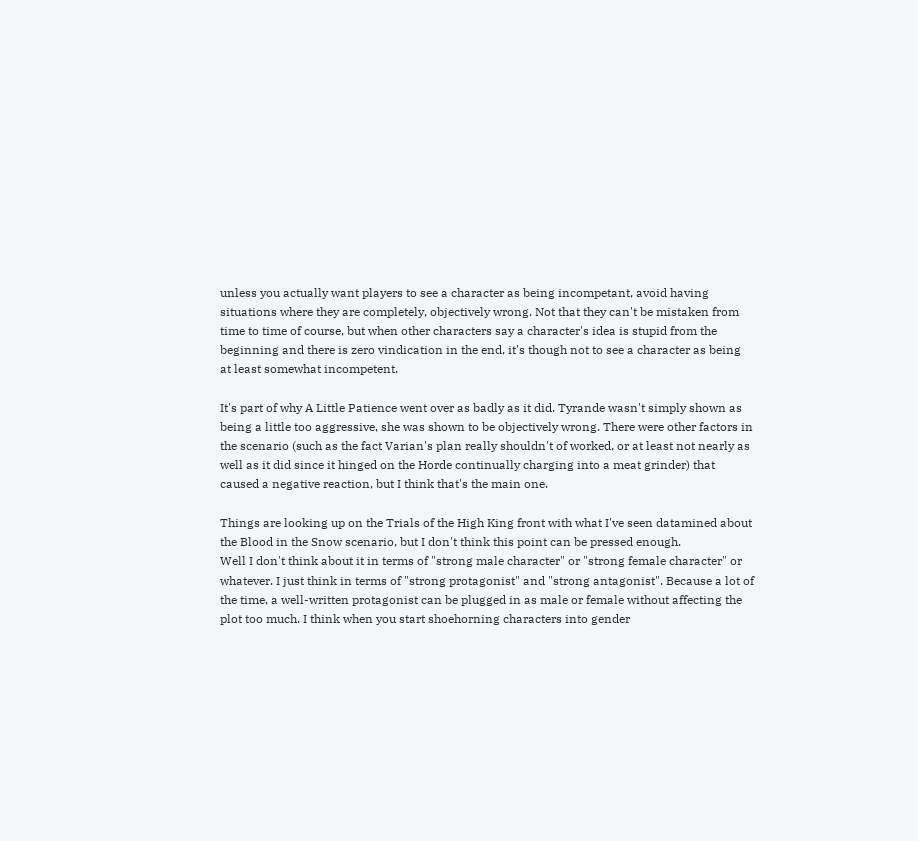unless you actually want players to see a character as being incompetant, avoid having situations where they are completely, objectively wrong. Not that they can't be mistaken from time to time of course, but when other characters say a character's idea is stupid from the beginning and there is zero vindication in the end, it's though not to see a character as being at least somewhat incompetent.

It's part of why A Little Patience went over as badly as it did. Tyrande wasn't simply shown as being a little too aggressive, she was shown to be objectively wrong. There were other factors in the scenario (such as the fact Varian's plan really shouldn't of worked, or at least not nearly as well as it did since it hinged on the Horde continually charging into a meat grinder) that caused a negative reaction, but I think that's the main one.

Things are looking up on the Trials of the High King front with what I've seen datamined about the Blood in the Snow scenario, but I don't think this point can be pressed enough.
Well I don't think about it in terms of "strong male character" or "strong female character" or whatever. I just think in terms of "strong protagonist" and "strong antagonist". Because a lot of the time, a well-written protagonist can be plugged in as male or female without affecting the plot too much. I think when you start shoehorning characters into gender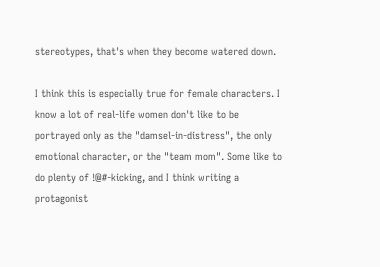stereotypes, that's when they become watered down.

I think this is especially true for female characters. I know a lot of real-life women don't like to be portrayed only as the "damsel-in-distress", the only emotional character, or the "team mom". Some like to do plenty of !@#-kicking, and I think writing a protagonist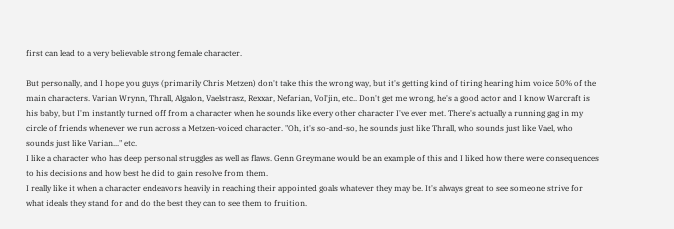first can lead to a very believable strong female character.

But personally, and I hope you guys (primarily Chris Metzen) don't take this the wrong way, but it's getting kind of tiring hearing him voice 50% of the main characters. Varian Wrynn, Thrall, Algalon, Vaelstrasz, Rexxar, Nefarian, Vol'jin, etc.. Don't get me wrong, he's a good actor and I know Warcraft is his baby, but I'm instantly turned off from a character when he sounds like every other character I've ever met. There's actually a running gag in my circle of friends whenever we run across a Metzen-voiced character. "Oh, it's so-and-so, he sounds just like Thrall, who sounds just like Vael, who sounds just like Varian..." etc.
I like a character who has deep personal struggles as well as flaws. Genn Greymane would be an example of this and I liked how there were consequences to his decisions and how best he did to gain resolve from them.
I really like it when a character endeavors heavily in reaching their appointed goals whatever they may be. It's always great to see someone strive for what ideals they stand for and do the best they can to see them to fruition.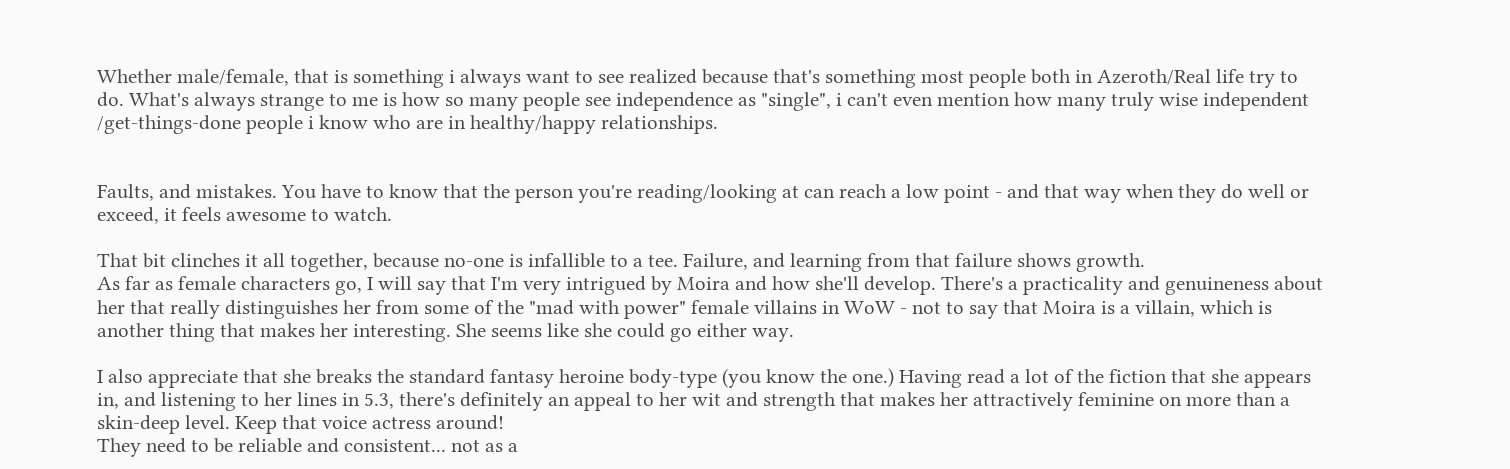Whether male/female, that is something i always want to see realized because that's something most people both in Azeroth/Real life try to do. What's always strange to me is how so many people see independence as "single", i can't even mention how many truly wise independent /get-things-done people i know who are in healthy/happy relationships.


Faults, and mistakes. You have to know that the person you're reading/looking at can reach a low point - and that way when they do well or exceed, it feels awesome to watch.

That bit clinches it all together, because no-one is infallible to a tee. Failure, and learning from that failure shows growth.
As far as female characters go, I will say that I'm very intrigued by Moira and how she'll develop. There's a practicality and genuineness about her that really distinguishes her from some of the "mad with power" female villains in WoW - not to say that Moira is a villain, which is another thing that makes her interesting. She seems like she could go either way.

I also appreciate that she breaks the standard fantasy heroine body-type (you know the one.) Having read a lot of the fiction that she appears in, and listening to her lines in 5.3, there's definitely an appeal to her wit and strength that makes her attractively feminine on more than a skin-deep level. Keep that voice actress around!
They need to be reliable and consistent... not as a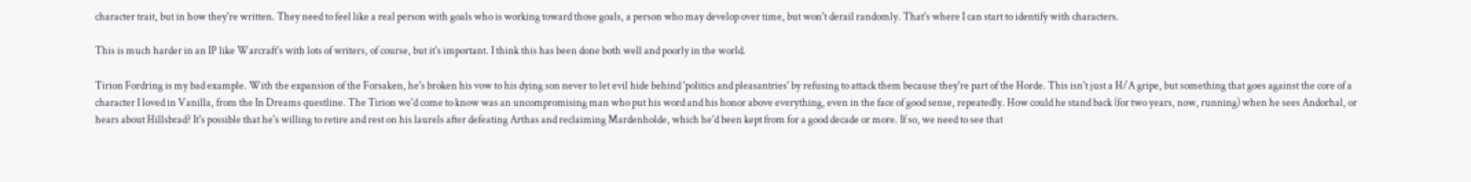character trait, but in how they're written. They need to feel like a real person with goals who is working toward those goals, a person who may develop over time, but won't derail randomly. That's where I can start to identify with characters.

This is much harder in an IP like Warcraft's with lots of writers, of course, but it's important. I think this has been done both well and poorly in the world.

Tirion Fordring is my bad example. With the expansion of the Forsaken, he's broken his vow to his dying son never to let evil hide behind 'politics and pleasantries' by refusing to attack them because they're part of the Horde. This isn't just a H/A gripe, but something that goes against the core of a character I loved in Vanilla, from the In Dreams questline. The Tirion we'd come to know was an uncompromising man who put his word and his honor above everything, even in the face of good sense, repeatedly. How could he stand back (for two years, now, running) when he sees Andorhal, or hears about Hillsbrad? It's possible that he's willing to retire and rest on his laurels after defeating Arthas and reclaiming Mardenholde, which he'd been kept from for a good decade or more. If so, we need to see that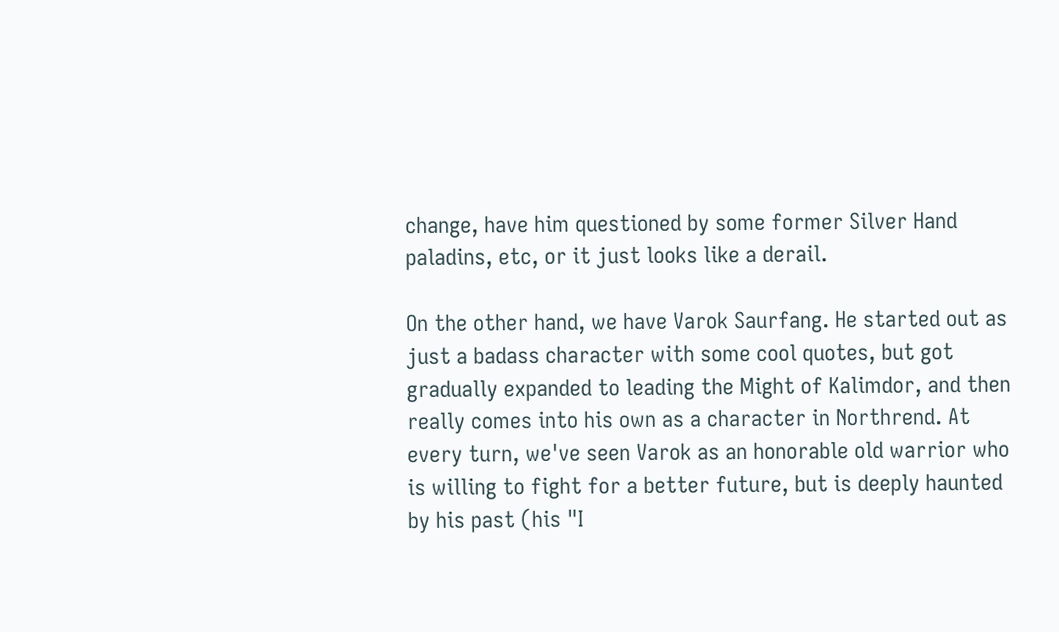change, have him questioned by some former Silver Hand paladins, etc, or it just looks like a derail.

On the other hand, we have Varok Saurfang. He started out as just a badass character with some cool quotes, but got gradually expanded to leading the Might of Kalimdor, and then really comes into his own as a character in Northrend. At every turn, we've seen Varok as an honorable old warrior who is willing to fight for a better future, but is deeply haunted by his past (his "I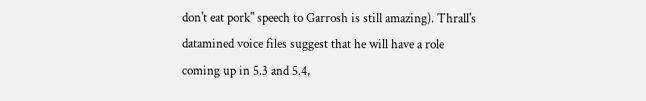don't eat pork" speech to Garrosh is still amazing). Thrall's datamined voice files suggest that he will have a role coming up in 5.3 and 5.4,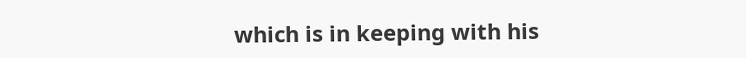which is in keeping with his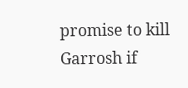promise to kill Garrosh if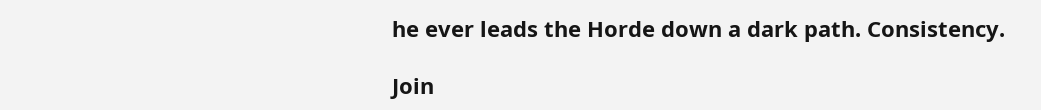he ever leads the Horde down a dark path. Consistency.

Join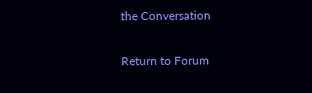the Conversation

Return to Forum